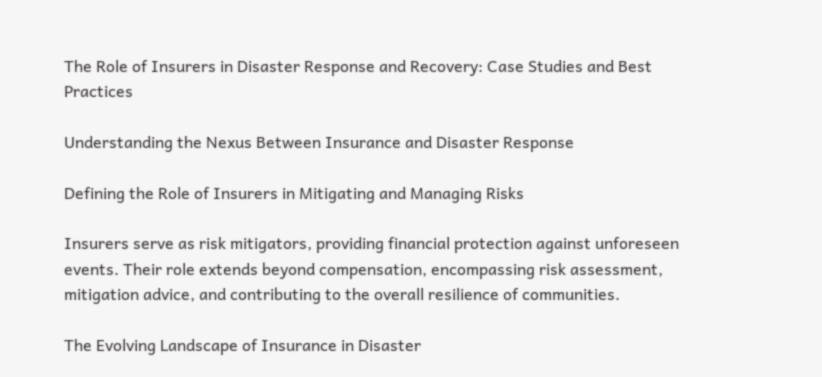The Role of Insurers in Disaster Response and Recovery: Case Studies and Best Practices

Understanding the Nexus Between Insurance and Disaster Response

Defining the Role of Insurers in Mitigating and Managing Risks

Insurers serve as risk mitigators, providing financial protection against unforeseen events. Their role extends beyond compensation, encompassing risk assessment, mitigation advice, and contributing to the overall resilience of communities.

The Evolving Landscape of Insurance in Disaster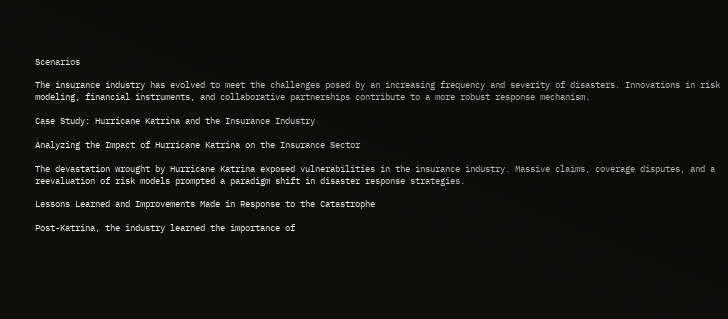Scenarios

The insurance industry has evolved to meet the challenges posed by an increasing frequency and severity of disasters. Innovations in risk modeling, financial instruments, and collaborative partnerships contribute to a more robust response mechanism.

Case Study: Hurricane Katrina and the Insurance Industry

Analyzing the Impact of Hurricane Katrina on the Insurance Sector

The devastation wrought by Hurricane Katrina exposed vulnerabilities in the insurance industry. Massive claims, coverage disputes, and a reevaluation of risk models prompted a paradigm shift in disaster response strategies.

Lessons Learned and Improvements Made in Response to the Catastrophe

Post-Katrina, the industry learned the importance of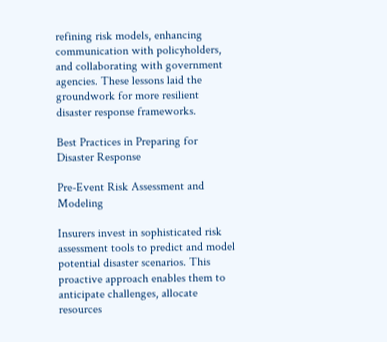refining risk models, enhancing communication with policyholders, and collaborating with government agencies. These lessons laid the groundwork for more resilient disaster response frameworks.

Best Practices in Preparing for Disaster Response

Pre-Event Risk Assessment and Modeling

Insurers invest in sophisticated risk assessment tools to predict and model potential disaster scenarios. This proactive approach enables them to anticipate challenges, allocate resources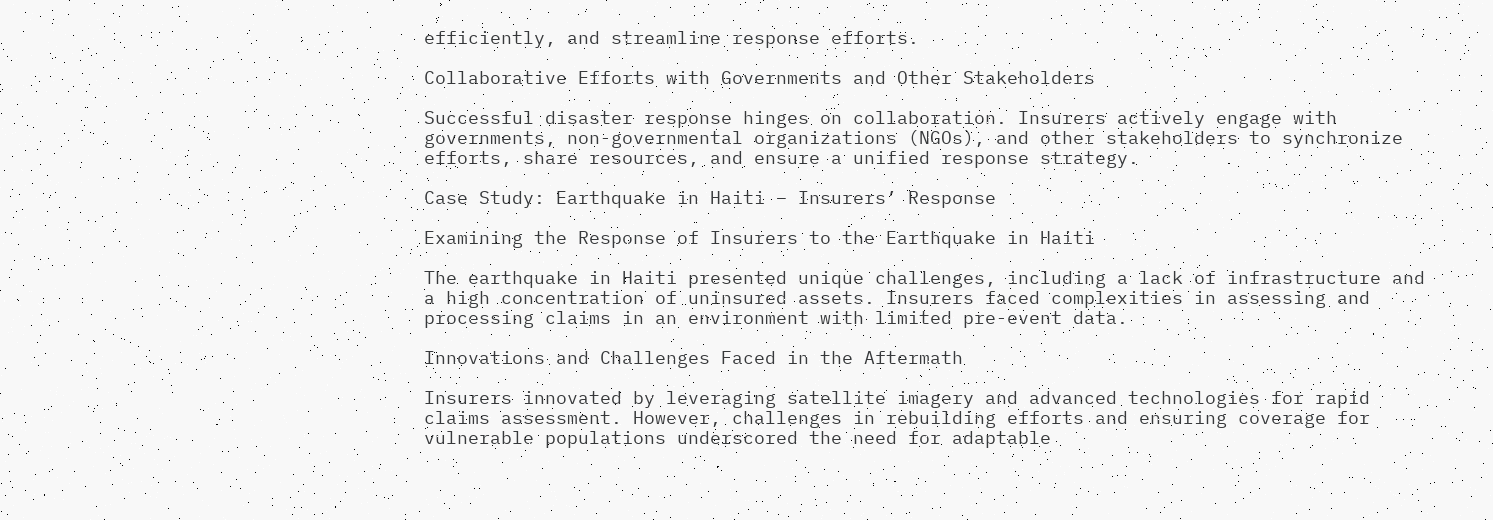efficiently, and streamline response efforts.

Collaborative Efforts with Governments and Other Stakeholders

Successful disaster response hinges on collaboration. Insurers actively engage with governments, non-governmental organizations (NGOs), and other stakeholders to synchronize efforts, share resources, and ensure a unified response strategy.

Case Study: Earthquake in Haiti – Insurers’ Response

Examining the Response of Insurers to the Earthquake in Haiti

The earthquake in Haiti presented unique challenges, including a lack of infrastructure and a high concentration of uninsured assets. Insurers faced complexities in assessing and processing claims in an environment with limited pre-event data.

Innovations and Challenges Faced in the Aftermath

Insurers innovated by leveraging satellite imagery and advanced technologies for rapid claims assessment. However, challenges in rebuilding efforts and ensuring coverage for vulnerable populations underscored the need for adaptable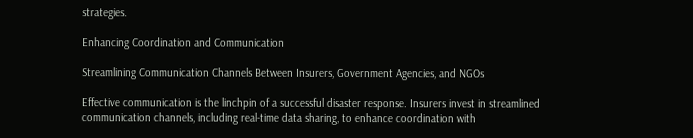strategies.

Enhancing Coordination and Communication

Streamlining Communication Channels Between Insurers, Government Agencies, and NGOs

Effective communication is the linchpin of a successful disaster response. Insurers invest in streamlined communication channels, including real-time data sharing, to enhance coordination with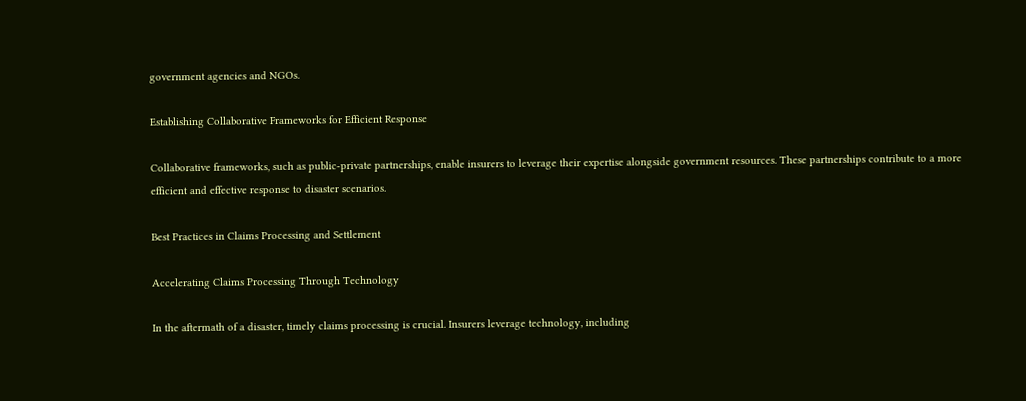government agencies and NGOs.

Establishing Collaborative Frameworks for Efficient Response

Collaborative frameworks, such as public-private partnerships, enable insurers to leverage their expertise alongside government resources. These partnerships contribute to a more efficient and effective response to disaster scenarios.

Best Practices in Claims Processing and Settlement

Accelerating Claims Processing Through Technology

In the aftermath of a disaster, timely claims processing is crucial. Insurers leverage technology, including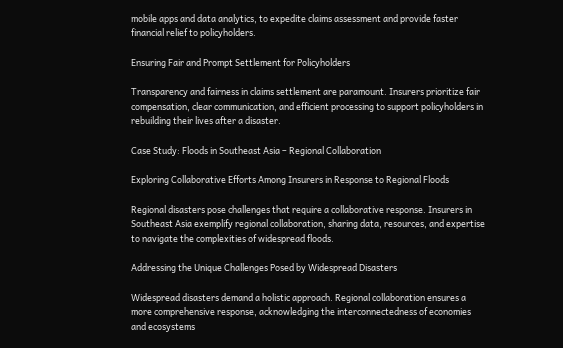mobile apps and data analytics, to expedite claims assessment and provide faster financial relief to policyholders.

Ensuring Fair and Prompt Settlement for Policyholders

Transparency and fairness in claims settlement are paramount. Insurers prioritize fair compensation, clear communication, and efficient processing to support policyholders in rebuilding their lives after a disaster.

Case Study: Floods in Southeast Asia – Regional Collaboration

Exploring Collaborative Efforts Among Insurers in Response to Regional Floods

Regional disasters pose challenges that require a collaborative response. Insurers in Southeast Asia exemplify regional collaboration, sharing data, resources, and expertise to navigate the complexities of widespread floods.

Addressing the Unique Challenges Posed by Widespread Disasters

Widespread disasters demand a holistic approach. Regional collaboration ensures a more comprehensive response, acknowledging the interconnectedness of economies and ecosystems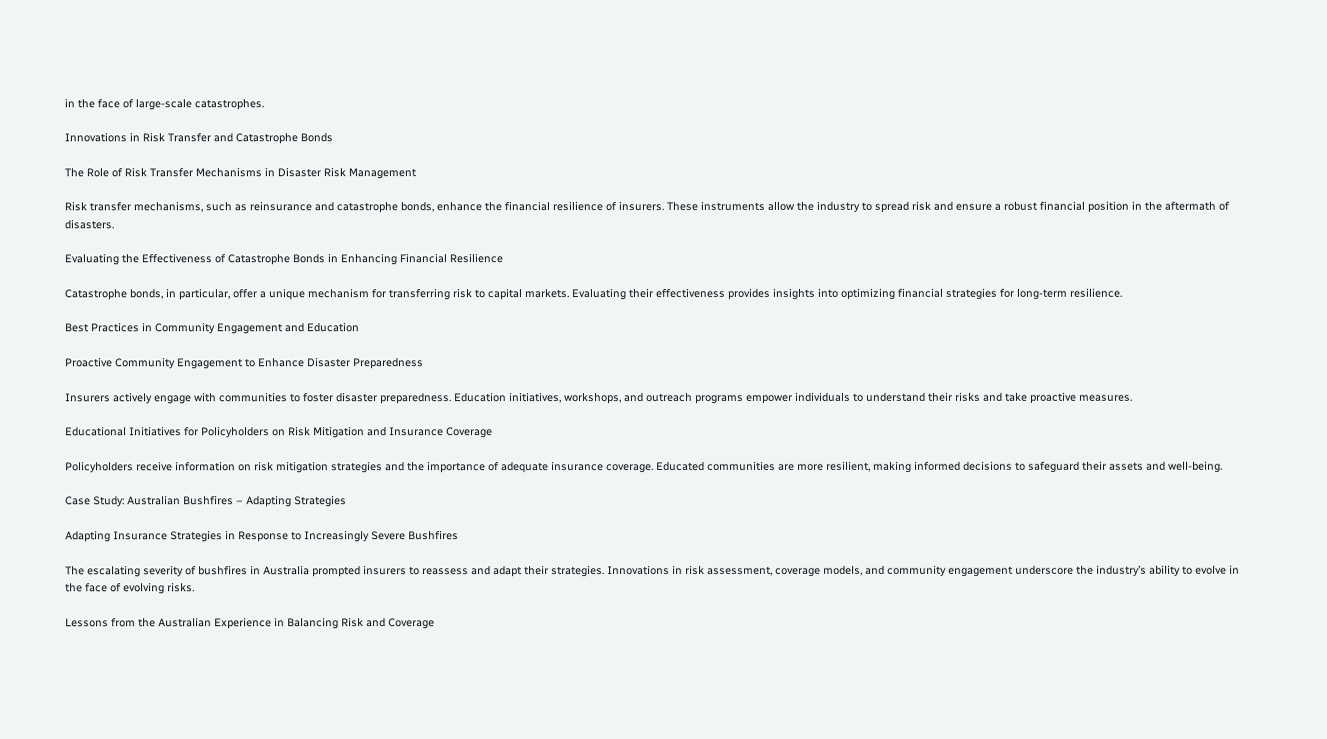in the face of large-scale catastrophes.

Innovations in Risk Transfer and Catastrophe Bonds

The Role of Risk Transfer Mechanisms in Disaster Risk Management

Risk transfer mechanisms, such as reinsurance and catastrophe bonds, enhance the financial resilience of insurers. These instruments allow the industry to spread risk and ensure a robust financial position in the aftermath of disasters.

Evaluating the Effectiveness of Catastrophe Bonds in Enhancing Financial Resilience

Catastrophe bonds, in particular, offer a unique mechanism for transferring risk to capital markets. Evaluating their effectiveness provides insights into optimizing financial strategies for long-term resilience.

Best Practices in Community Engagement and Education

Proactive Community Engagement to Enhance Disaster Preparedness

Insurers actively engage with communities to foster disaster preparedness. Education initiatives, workshops, and outreach programs empower individuals to understand their risks and take proactive measures.

Educational Initiatives for Policyholders on Risk Mitigation and Insurance Coverage

Policyholders receive information on risk mitigation strategies and the importance of adequate insurance coverage. Educated communities are more resilient, making informed decisions to safeguard their assets and well-being.

Case Study: Australian Bushfires – Adapting Strategies

Adapting Insurance Strategies in Response to Increasingly Severe Bushfires

The escalating severity of bushfires in Australia prompted insurers to reassess and adapt their strategies. Innovations in risk assessment, coverage models, and community engagement underscore the industry’s ability to evolve in the face of evolving risks.

Lessons from the Australian Experience in Balancing Risk and Coverage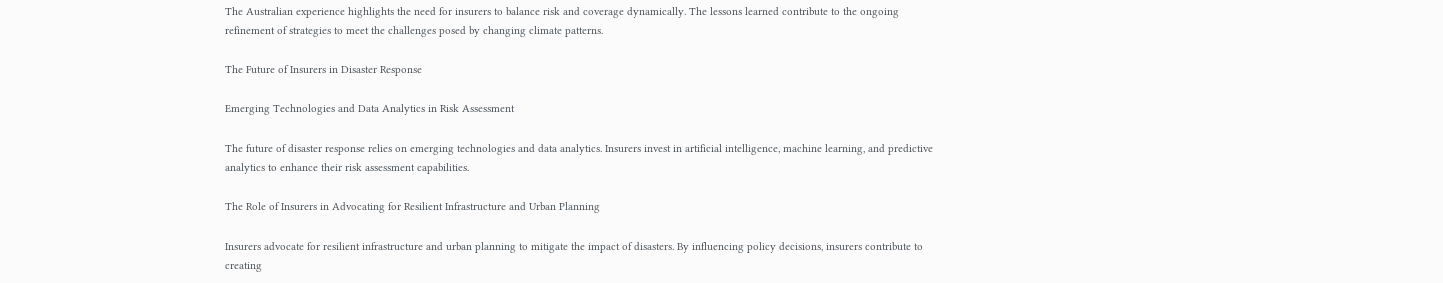The Australian experience highlights the need for insurers to balance risk and coverage dynamically. The lessons learned contribute to the ongoing refinement of strategies to meet the challenges posed by changing climate patterns.

The Future of Insurers in Disaster Response

Emerging Technologies and Data Analytics in Risk Assessment

The future of disaster response relies on emerging technologies and data analytics. Insurers invest in artificial intelligence, machine learning, and predictive analytics to enhance their risk assessment capabilities.

The Role of Insurers in Advocating for Resilient Infrastructure and Urban Planning

Insurers advocate for resilient infrastructure and urban planning to mitigate the impact of disasters. By influencing policy decisions, insurers contribute to creating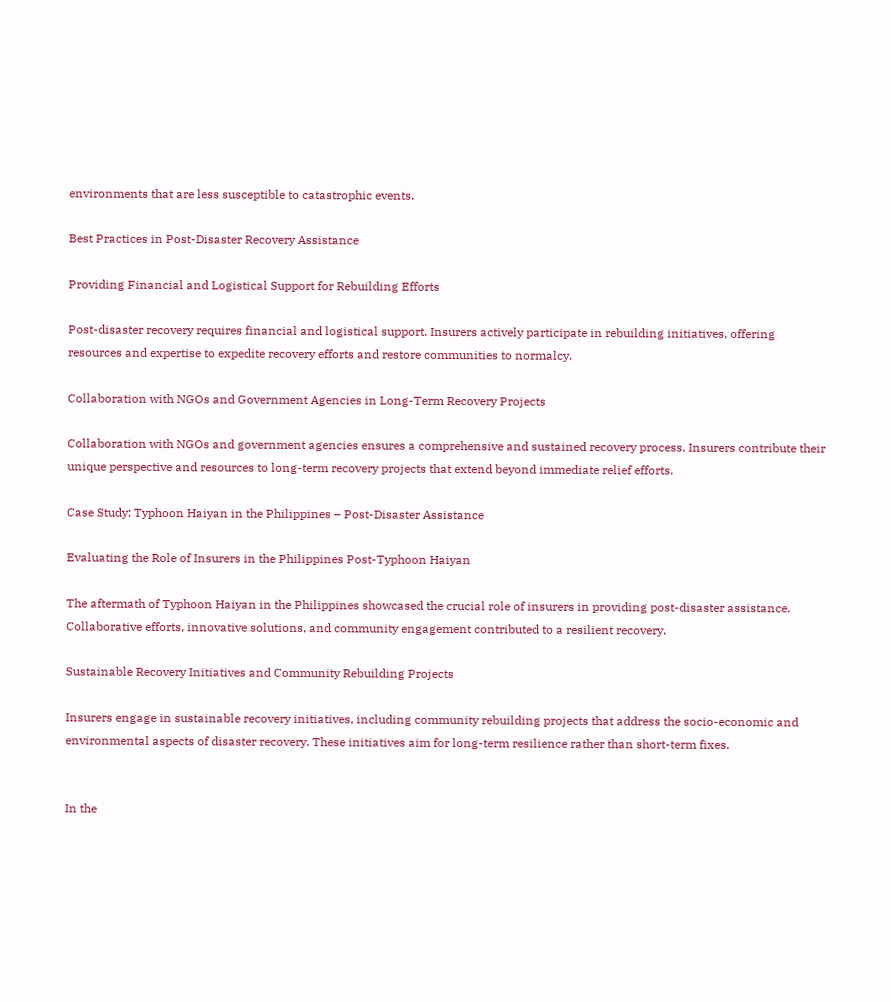environments that are less susceptible to catastrophic events.

Best Practices in Post-Disaster Recovery Assistance

Providing Financial and Logistical Support for Rebuilding Efforts

Post-disaster recovery requires financial and logistical support. Insurers actively participate in rebuilding initiatives, offering resources and expertise to expedite recovery efforts and restore communities to normalcy.

Collaboration with NGOs and Government Agencies in Long-Term Recovery Projects

Collaboration with NGOs and government agencies ensures a comprehensive and sustained recovery process. Insurers contribute their unique perspective and resources to long-term recovery projects that extend beyond immediate relief efforts.

Case Study: Typhoon Haiyan in the Philippines – Post-Disaster Assistance

Evaluating the Role of Insurers in the Philippines Post-Typhoon Haiyan

The aftermath of Typhoon Haiyan in the Philippines showcased the crucial role of insurers in providing post-disaster assistance. Collaborative efforts, innovative solutions, and community engagement contributed to a resilient recovery.

Sustainable Recovery Initiatives and Community Rebuilding Projects

Insurers engage in sustainable recovery initiatives, including community rebuilding projects that address the socio-economic and environmental aspects of disaster recovery. These initiatives aim for long-term resilience rather than short-term fixes.


In the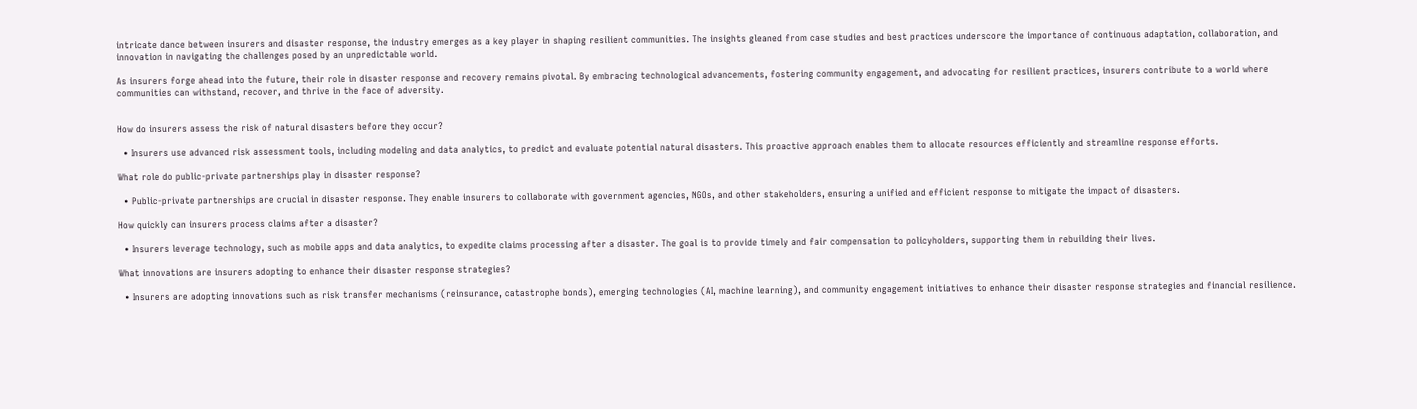intricate dance between insurers and disaster response, the industry emerges as a key player in shaping resilient communities. The insights gleaned from case studies and best practices underscore the importance of continuous adaptation, collaboration, and innovation in navigating the challenges posed by an unpredictable world.

As insurers forge ahead into the future, their role in disaster response and recovery remains pivotal. By embracing technological advancements, fostering community engagement, and advocating for resilient practices, insurers contribute to a world where communities can withstand, recover, and thrive in the face of adversity.


How do insurers assess the risk of natural disasters before they occur?

  • Insurers use advanced risk assessment tools, including modeling and data analytics, to predict and evaluate potential natural disasters. This proactive approach enables them to allocate resources efficiently and streamline response efforts.

What role do public-private partnerships play in disaster response?

  • Public-private partnerships are crucial in disaster response. They enable insurers to collaborate with government agencies, NGOs, and other stakeholders, ensuring a unified and efficient response to mitigate the impact of disasters.

How quickly can insurers process claims after a disaster?

  • Insurers leverage technology, such as mobile apps and data analytics, to expedite claims processing after a disaster. The goal is to provide timely and fair compensation to policyholders, supporting them in rebuilding their lives.

What innovations are insurers adopting to enhance their disaster response strategies?

  • Insurers are adopting innovations such as risk transfer mechanisms (reinsurance, catastrophe bonds), emerging technologies (AI, machine learning), and community engagement initiatives to enhance their disaster response strategies and financial resilience.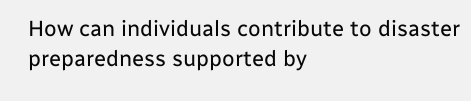How can individuals contribute to disaster preparedness supported by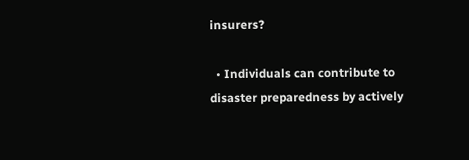insurers?

  • Individuals can contribute to disaster preparedness by actively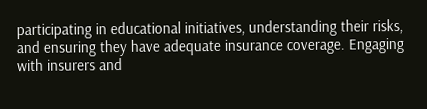participating in educational initiatives, understanding their risks, and ensuring they have adequate insurance coverage. Engaging with insurers and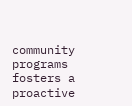community programs fosters a proactive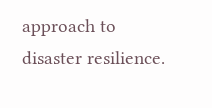approach to disaster resilience.